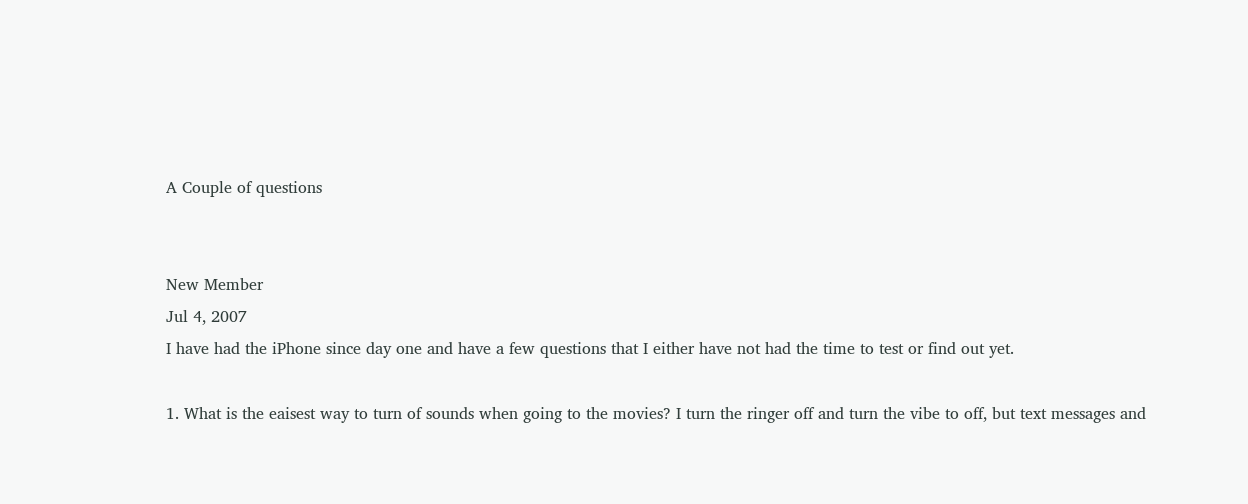A Couple of questions


New Member
Jul 4, 2007
I have had the iPhone since day one and have a few questions that I either have not had the time to test or find out yet.

1. What is the eaisest way to turn of sounds when going to the movies? I turn the ringer off and turn the vibe to off, but text messages and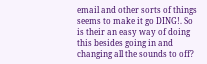email and other sorts of things seems to make it go DING!. So is their an easy way of doing this besides going in and changing all the sounds to off?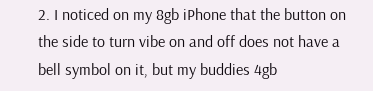2. I noticed on my 8gb iPhone that the button on the side to turn vibe on and off does not have a bell symbol on it, but my buddies 4gb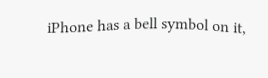iPhone has a bell symbol on it,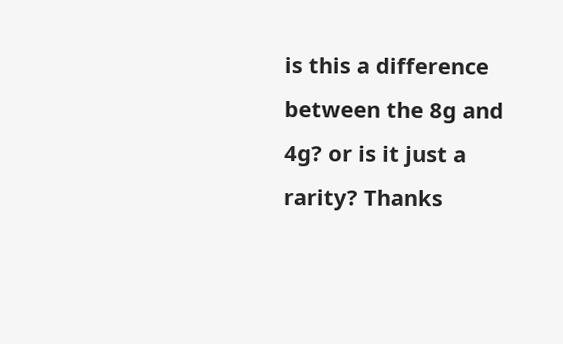is this a difference between the 8g and 4g? or is it just a rarity? Thanks